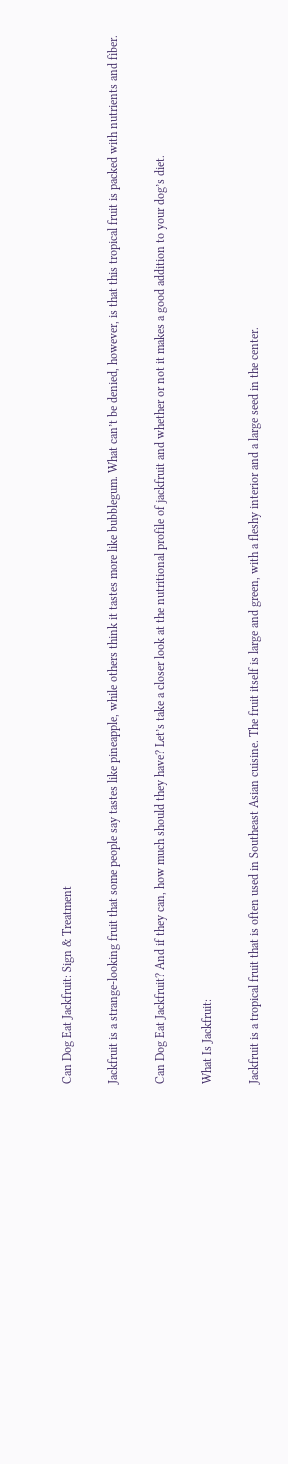Can Dog Eat Jackfruit: Sign & Treatment

Jackfruit is a strange-looking fruit that some people say tastes like pineapple, while others think it tastes more like bubblegum. What can’t be denied, however, is that this tropical fruit is packed with nutrients and fiber.

Can Dog Eat Jackfruit? And if they can, how much should they have? Let’s take a closer look at the nutritional profile of jackfruit and whether or not it makes a good addition to your dog’s diet.

What Is Jackfruit:

Jackfruit is a tropical fruit that is often used in Southeast Asian cuisine. The fruit itself is large and green, with a fleshy interior and a large seed in the center.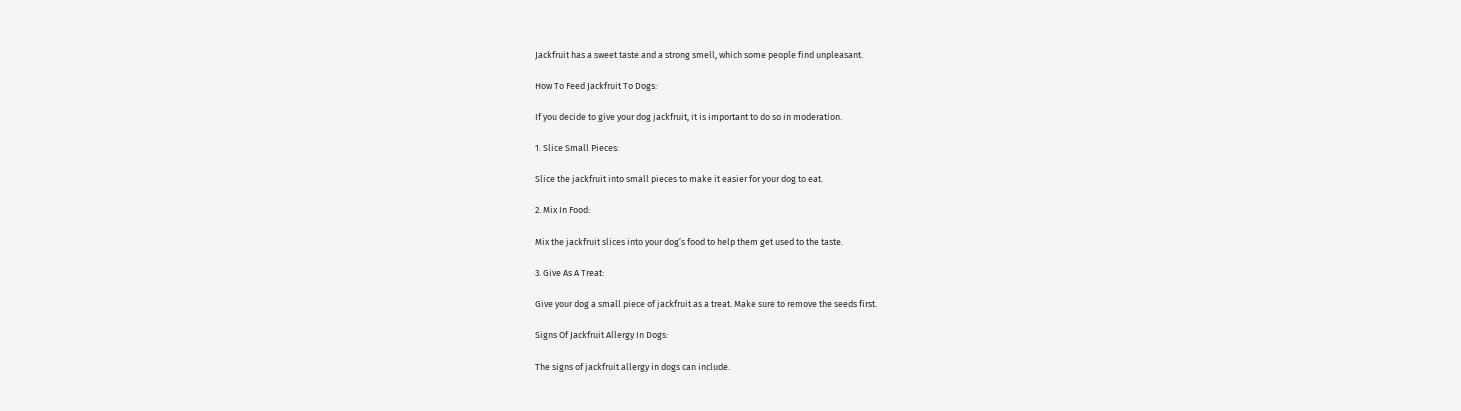Jackfruit has a sweet taste and a strong smell, which some people find unpleasant.

How To Feed Jackfruit To Dogs:

If you decide to give your dog jackfruit, it is important to do so in moderation.

1. Slice Small Pieces:

Slice the jackfruit into small pieces to make it easier for your dog to eat.

2. Mix In Food:

Mix the jackfruit slices into your dog’s food to help them get used to the taste.

3. Give As A Treat:

Give your dog a small piece of jackfruit as a treat. Make sure to remove the seeds first.

Signs Of Jackfruit Allergy In Dogs:

The signs of jackfruit allergy in dogs can include.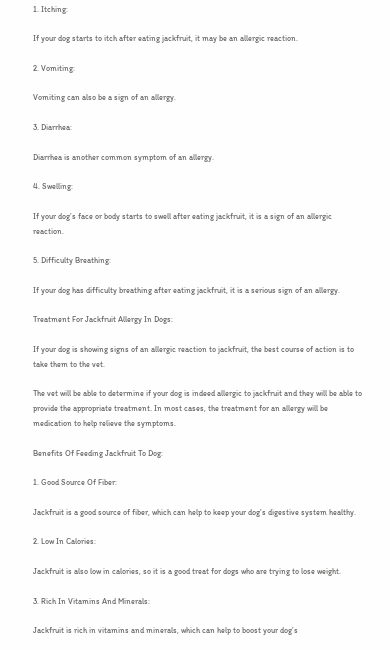1. Itching:

If your dog starts to itch after eating jackfruit, it may be an allergic reaction.

2. Vomiting:

Vomiting can also be a sign of an allergy.

3. Diarrhea:

Diarrhea is another common symptom of an allergy.

4. Swelling:

If your dog’s face or body starts to swell after eating jackfruit, it is a sign of an allergic reaction.

5. Difficulty Breathing:

If your dog has difficulty breathing after eating jackfruit, it is a serious sign of an allergy.

Treatment For Jackfruit Allergy In Dogs:

If your dog is showing signs of an allergic reaction to jackfruit, the best course of action is to take them to the vet.

The vet will be able to determine if your dog is indeed allergic to jackfruit and they will be able to provide the appropriate treatment. In most cases, the treatment for an allergy will be medication to help relieve the symptoms.

Benefits Of Feeding Jackfruit To Dog:

1. Good Source Of Fiber:

Jackfruit is a good source of fiber, which can help to keep your dog’s digestive system healthy.

2. Low In Calories:

Jackfruit is also low in calories, so it is a good treat for dogs who are trying to lose weight.

3. Rich In Vitamins And Minerals:

Jackfruit is rich in vitamins and minerals, which can help to boost your dog’s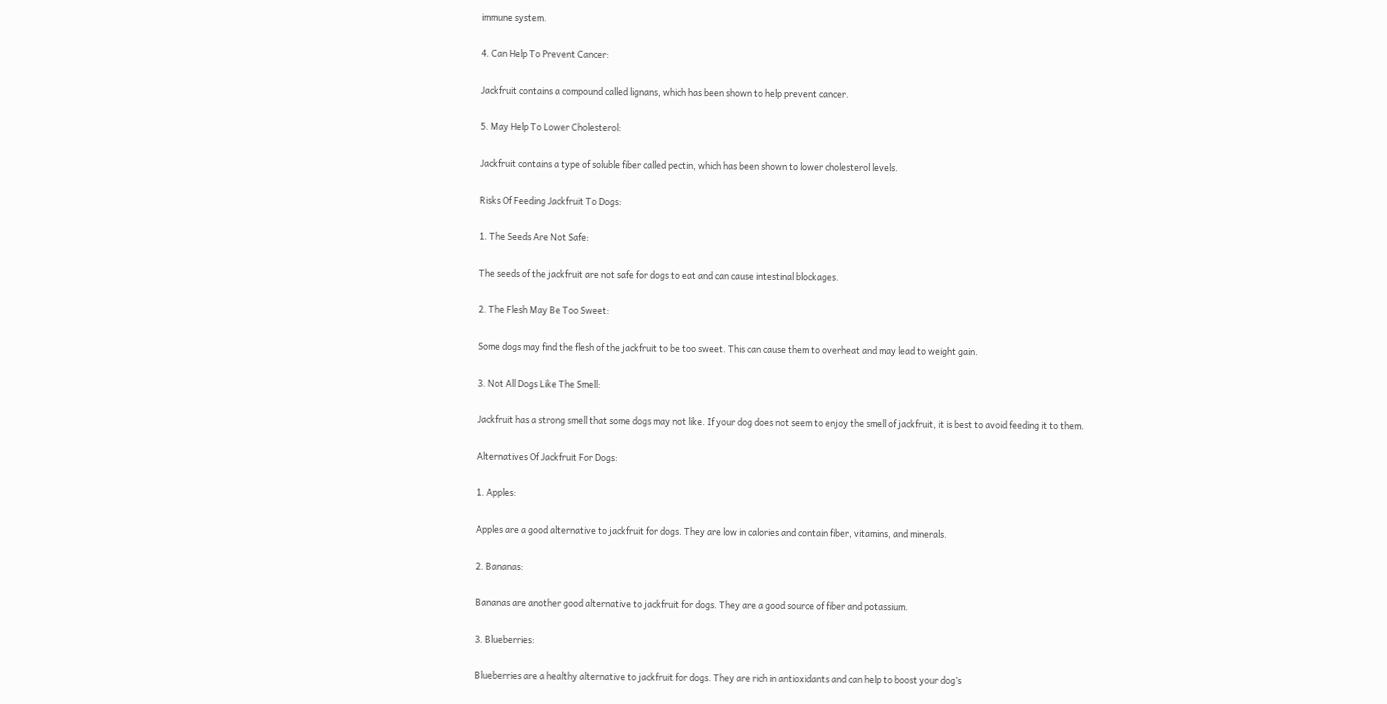immune system.

4. Can Help To Prevent Cancer:

Jackfruit contains a compound called lignans, which has been shown to help prevent cancer.

5. May Help To Lower Cholesterol:

Jackfruit contains a type of soluble fiber called pectin, which has been shown to lower cholesterol levels.

Risks Of Feeding Jackfruit To Dogs:

1. The Seeds Are Not Safe:

The seeds of the jackfruit are not safe for dogs to eat and can cause intestinal blockages.

2. The Flesh May Be Too Sweet:

Some dogs may find the flesh of the jackfruit to be too sweet. This can cause them to overheat and may lead to weight gain.

3. Not All Dogs Like The Smell:

Jackfruit has a strong smell that some dogs may not like. If your dog does not seem to enjoy the smell of jackfruit, it is best to avoid feeding it to them.

Alternatives Of Jackfruit For Dogs:

1. Apples:

Apples are a good alternative to jackfruit for dogs. They are low in calories and contain fiber, vitamins, and minerals.

2. Bananas:

Bananas are another good alternative to jackfruit for dogs. They are a good source of fiber and potassium.

3. Blueberries:

Blueberries are a healthy alternative to jackfruit for dogs. They are rich in antioxidants and can help to boost your dog’s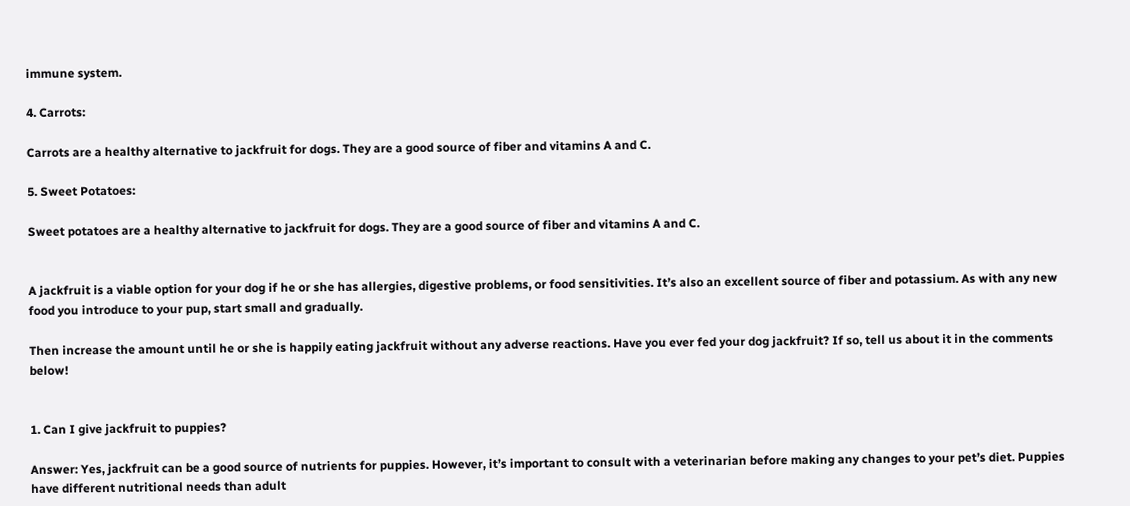immune system.

4. Carrots:

Carrots are a healthy alternative to jackfruit for dogs. They are a good source of fiber and vitamins A and C.

5. Sweet Potatoes:

Sweet potatoes are a healthy alternative to jackfruit for dogs. They are a good source of fiber and vitamins A and C.


A jackfruit is a viable option for your dog if he or she has allergies, digestive problems, or food sensitivities. It’s also an excellent source of fiber and potassium. As with any new food you introduce to your pup, start small and gradually.

Then increase the amount until he or she is happily eating jackfruit without any adverse reactions. Have you ever fed your dog jackfruit? If so, tell us about it in the comments below!


1. Can I give jackfruit to puppies?

Answer: Yes, jackfruit can be a good source of nutrients for puppies. However, it’s important to consult with a veterinarian before making any changes to your pet’s diet. Puppies have different nutritional needs than adult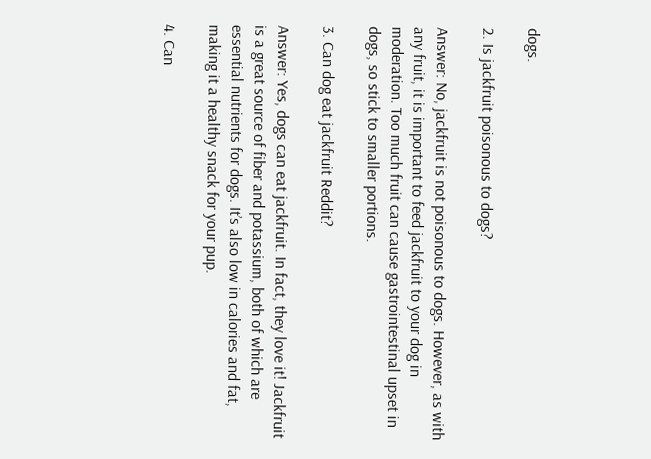dogs.

2. Is jackfruit poisonous to dogs?

Answer: No, jackfruit is not poisonous to dogs. However, as with any fruit, it is important to feed jackfruit to your dog in moderation. Too much fruit can cause gastrointestinal upset in dogs, so stick to smaller portions.

3. Can dog eat jackfruit Reddit?

Answer: Yes, dogs can eat jackfruit. In fact, they love it! Jackfruit is a great source of fiber and potassium, both of which are essential nutrients for dogs. It’s also low in calories and fat, making it a healthy snack for your pup.

4. Can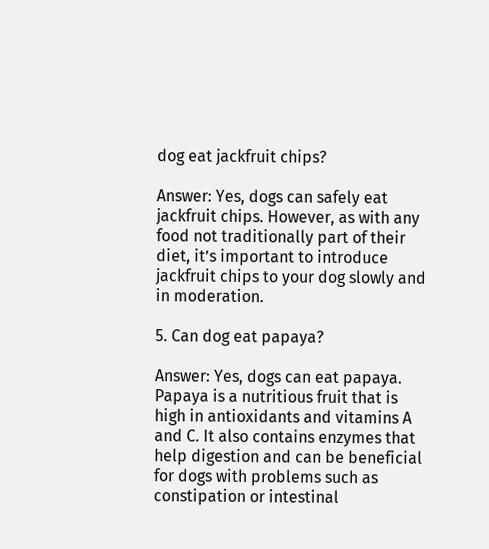dog eat jackfruit chips?

Answer: Yes, dogs can safely eat jackfruit chips. However, as with any food not traditionally part of their diet, it’s important to introduce jackfruit chips to your dog slowly and in moderation.

5. Can dog eat papaya?

Answer: Yes, dogs can eat papaya. Papaya is a nutritious fruit that is high in antioxidants and vitamins A and C. It also contains enzymes that help digestion and can be beneficial for dogs with problems such as constipation or intestinal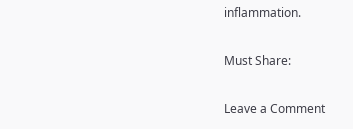inflammation.

Must Share:

Leave a Comment